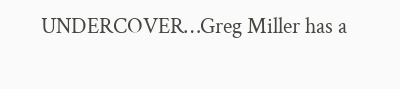UNDERCOVER…Greg Miller has a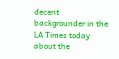decent backgrounder in the LA Times today about the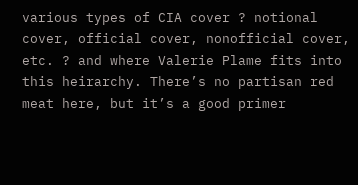various types of CIA cover ? notional cover, official cover, nonofficial cover, etc. ? and where Valerie Plame fits into this heirarchy. There’s no partisan red meat here, but it’s a good primer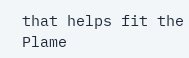that helps fit the Plame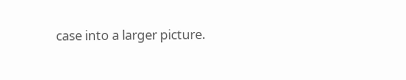case into a larger picture.